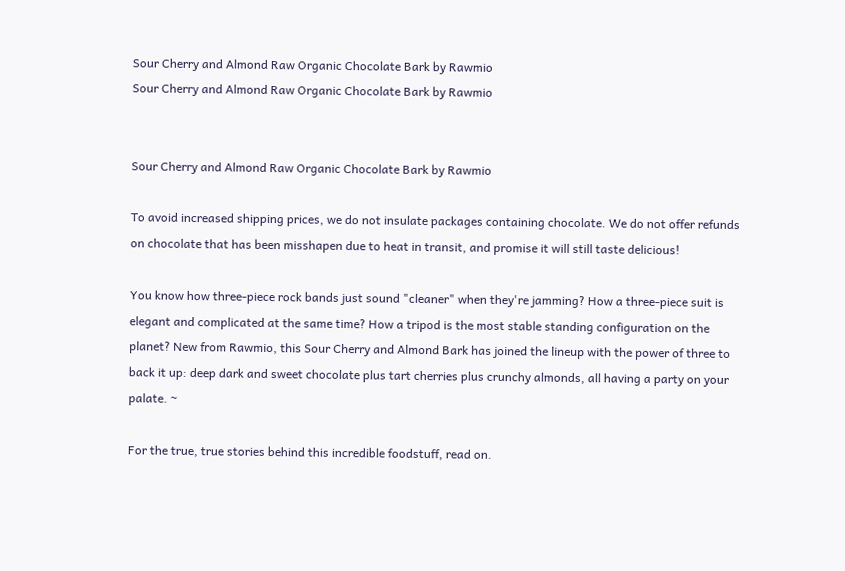Sour Cherry and Almond Raw Organic Chocolate Bark by Rawmio
Sour Cherry and Almond Raw Organic Chocolate Bark by Rawmio


Sour Cherry and Almond Raw Organic Chocolate Bark by Rawmio

To avoid increased shipping prices, we do not insulate packages containing chocolate. We do not offer refunds on chocolate that has been misshapen due to heat in transit, and promise it will still taste delicious!

You know how three-piece rock bands just sound "cleaner" when they're jamming? How a three-piece suit is elegant and complicated at the same time? How a tripod is the most stable standing configuration on the planet? New from Rawmio, this Sour Cherry and Almond Bark has joined the lineup with the power of three to back it up: deep dark and sweet chocolate plus tart cherries plus crunchy almonds, all having a party on your palate. ~

For the true, true stories behind this incredible foodstuff, read on.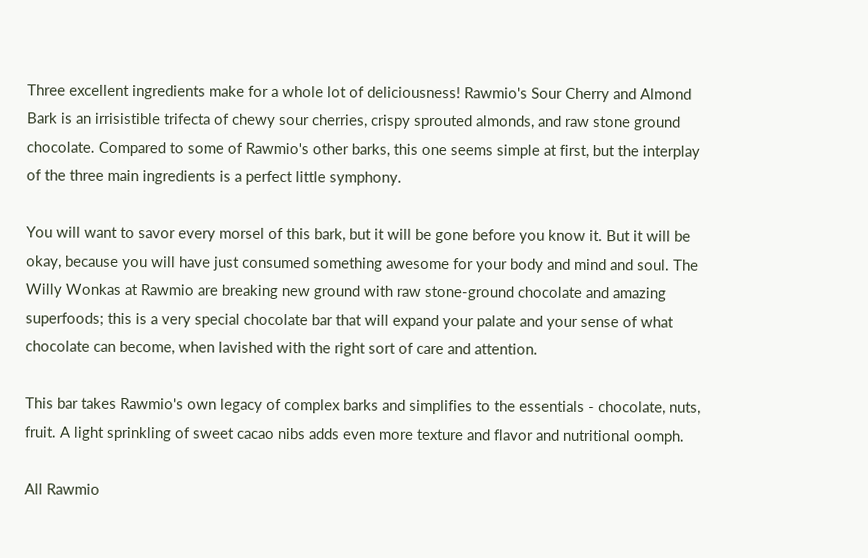Three excellent ingredients make for a whole lot of deliciousness! Rawmio's Sour Cherry and Almond Bark is an irrisistible trifecta of chewy sour cherries, crispy sprouted almonds, and raw stone ground chocolate. Compared to some of Rawmio's other barks, this one seems simple at first, but the interplay of the three main ingredients is a perfect little symphony.

You will want to savor every morsel of this bark, but it will be gone before you know it. But it will be okay, because you will have just consumed something awesome for your body and mind and soul. The Willy Wonkas at Rawmio are breaking new ground with raw stone-ground chocolate and amazing superfoods; this is a very special chocolate bar that will expand your palate and your sense of what chocolate can become, when lavished with the right sort of care and attention.

This bar takes Rawmio's own legacy of complex barks and simplifies to the essentials - chocolate, nuts, fruit. A light sprinkling of sweet cacao nibs adds even more texture and flavor and nutritional oomph.

All Rawmio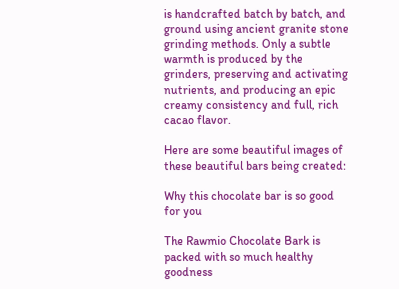is handcrafted batch by batch, and ground using ancient granite stone grinding methods. Only a subtle warmth is produced by the grinders, preserving and activating nutrients, and producing an epic creamy consistency and full, rich cacao flavor.

Here are some beautiful images of these beautiful bars being created:

Why this chocolate bar is so good for you

The Rawmio Chocolate Bark is packed with so much healthy goodness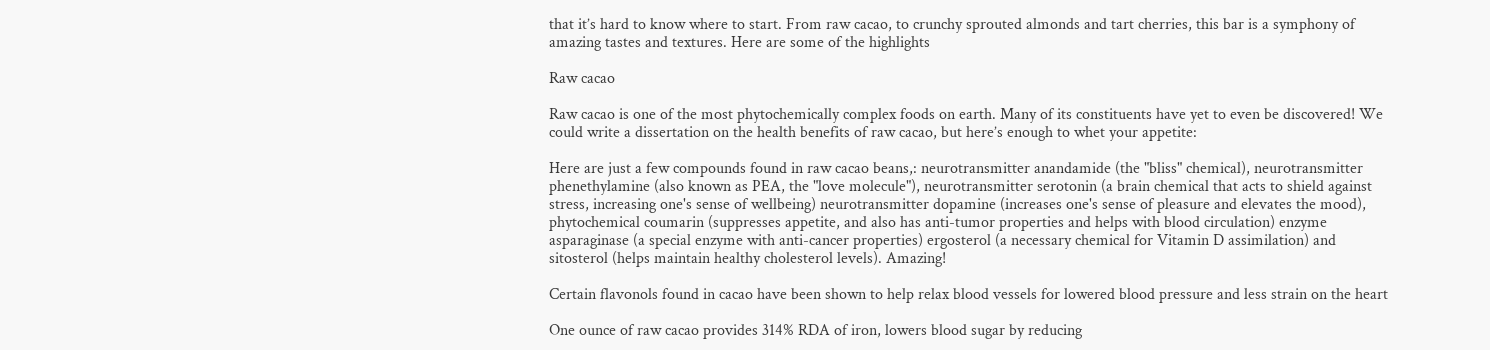that it’s hard to know where to start. From raw cacao, to crunchy sprouted almonds and tart cherries, this bar is a symphony of amazing tastes and textures. Here are some of the highlights

Raw cacao

Raw cacao is one of the most phytochemically complex foods on earth. Many of its constituents have yet to even be discovered! We could write a dissertation on the health benefits of raw cacao, but here’s enough to whet your appetite:

Here are just a few compounds found in raw cacao beans,: neurotransmitter anandamide (the "bliss" chemical), neurotransmitter phenethylamine (also known as PEA, the "love molecule"), neurotransmitter serotonin (a brain chemical that acts to shield against stress, increasing one's sense of wellbeing) neurotransmitter dopamine (increases one's sense of pleasure and elevates the mood), phytochemical coumarin (suppresses appetite, and also has anti-tumor properties and helps with blood circulation) enzyme asparaginase (a special enzyme with anti-cancer properties) ergosterol (a necessary chemical for Vitamin D assimilation) and sitosterol (helps maintain healthy cholesterol levels). Amazing!

Certain flavonols found in cacao have been shown to help relax blood vessels for lowered blood pressure and less strain on the heart

One ounce of raw cacao provides 314% RDA of iron, lowers blood sugar by reducing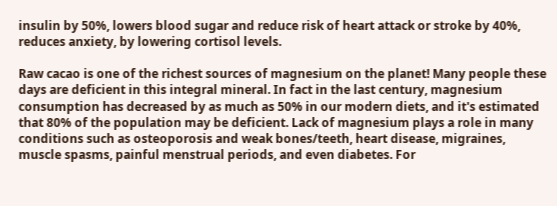insulin by 50%, lowers blood sugar and reduce risk of heart attack or stroke by 40%, reduces anxiety, by lowering cortisol levels.

Raw cacao is one of the richest sources of magnesium on the planet! Many people these days are deficient in this integral mineral. In fact in the last century, magnesium consumption has decreased by as much as 50% in our modern diets, and it's estimated that 80% of the population may be deficient. Lack of magnesium plays a role in many conditions such as osteoporosis and weak bones/teeth, heart disease, migraines, muscle spasms, painful menstrual periods, and even diabetes. For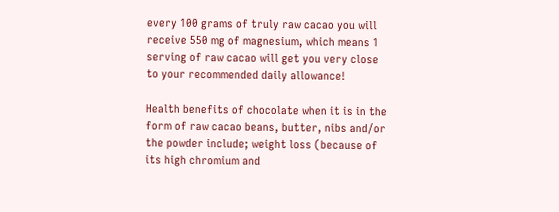every 100 grams of truly raw cacao you will receive 550 mg of magnesium, which means 1 serving of raw cacao will get you very close to your recommended daily allowance!

Health benefits of chocolate when it is in the form of raw cacao beans, butter, nibs and/or the powder include; weight loss (because of its high chromium and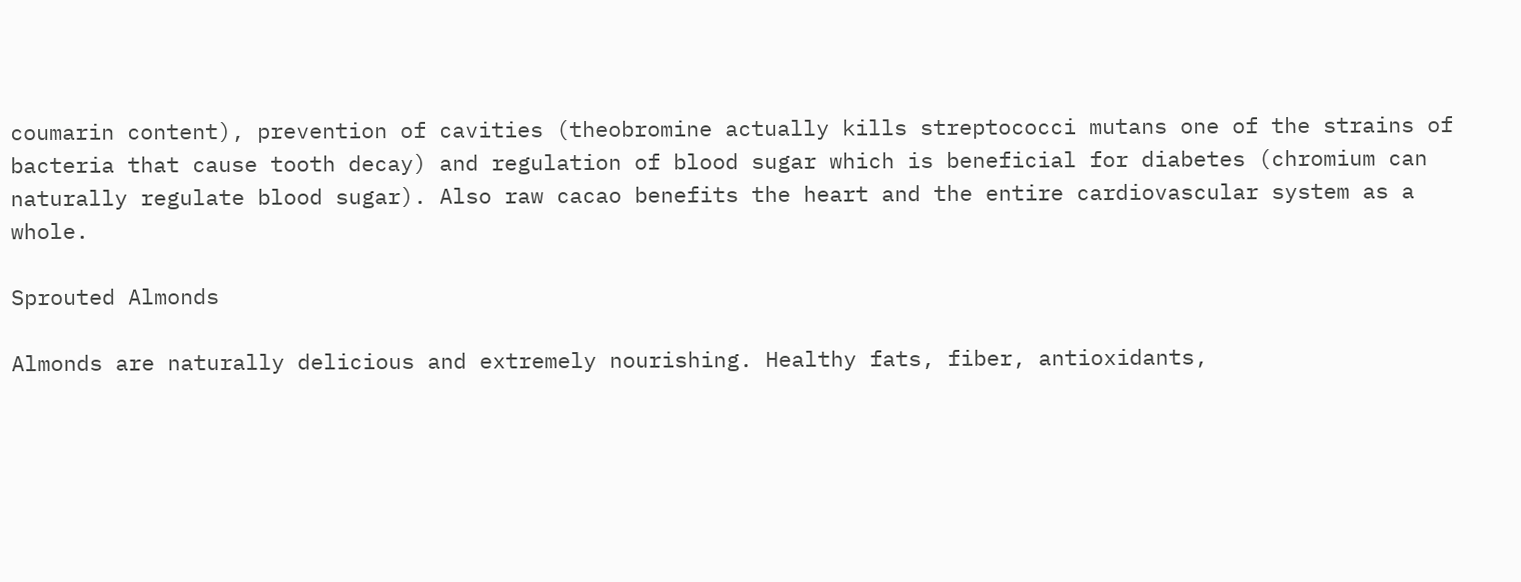coumarin content), prevention of cavities (theobromine actually kills streptococci mutans one of the strains of bacteria that cause tooth decay) and regulation of blood sugar which is beneficial for diabetes (chromium can naturally regulate blood sugar). Also raw cacao benefits the heart and the entire cardiovascular system as a whole.

Sprouted Almonds

Almonds are naturally delicious and extremely nourishing. Healthy fats, fiber, antioxidants,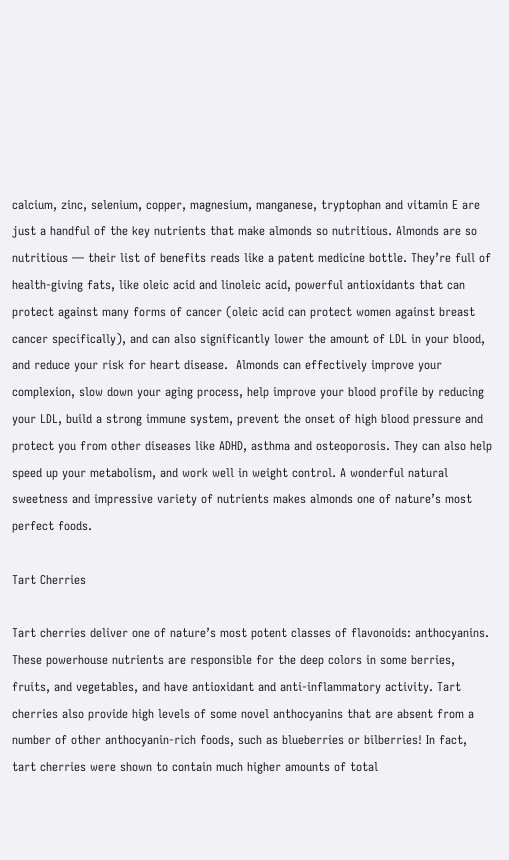calcium, zinc, selenium, copper, magnesium, manganese, tryptophan and vitamin E are just a handful of the key nutrients that make almonds so nutritious. Almonds are so nutritious — their list of benefits reads like a patent medicine bottle. They’re full of health-giving fats, like oleic acid and linoleic acid, powerful antioxidants that can protect against many forms of cancer (oleic acid can protect women against breast cancer specifically), and can also significantly lower the amount of LDL in your blood, and reduce your risk for heart disease.  Almonds can effectively improve your complexion, slow down your aging process, help improve your blood profile by reducing your LDL, build a strong immune system, prevent the onset of high blood pressure and protect you from other diseases like ADHD, asthma and osteoporosis. They can also help speed up your metabolism, and work well in weight control. A wonderful natural sweetness and impressive variety of nutrients makes almonds one of nature’s most perfect foods.

Tart Cherries

Tart cherries deliver one of nature’s most potent classes of flavonoids: anthocyanins. These powerhouse nutrients are responsible for the deep colors in some berries, fruits, and vegetables, and have antioxidant and anti-inflammatory activity. Tart cherries also provide high levels of some novel anthocyanins that are absent from a number of other anthocyanin-rich foods, such as blueberries or bilberries! In fact, tart cherries were shown to contain much higher amounts of total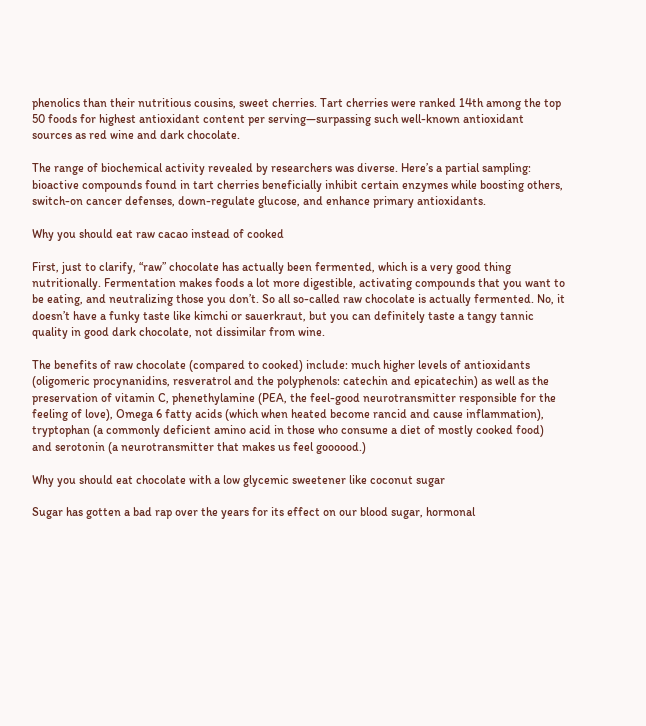phenolics than their nutritious cousins, sweet cherries. Tart cherries were ranked 14th among the top 50 foods for highest antioxidant content per serving—surpassing such well-known antioxidant sources as red wine and dark chocolate.

The range of biochemical activity revealed by researchers was diverse. Here’s a partial sampling: bioactive compounds found in tart cherries beneficially inhibit certain enzymes while boosting others, switch-on cancer defenses, down-regulate glucose, and enhance primary antioxidants.

Why you should eat raw cacao instead of cooked

First, just to clarify, “raw” chocolate has actually been fermented, which is a very good thing nutritionally. Fermentation makes foods a lot more digestible, activating compounds that you want to be eating, and neutralizing those you don’t. So all so-called raw chocolate is actually fermented. No, it doesn’t have a funky taste like kimchi or sauerkraut, but you can definitely taste a tangy tannic quality in good dark chocolate, not dissimilar from wine.

The benefits of raw chocolate (compared to cooked) include: much higher levels of antioxidants (oligomeric procynanidins, resveratrol and the polyphenols: catechin and epicatechin) as well as the preservation of vitamin C, phenethylamine (PEA, the feel-good neurotransmitter responsible for the feeling of love), Omega 6 fatty acids (which when heated become rancid and cause inflammation), tryptophan (a commonly deficient amino acid in those who consume a diet of mostly cooked food) and serotonin (a neurotransmitter that makes us feel goooood.)

Why you should eat chocolate with a low glycemic sweetener like coconut sugar

Sugar has gotten a bad rap over the years for its effect on our blood sugar, hormonal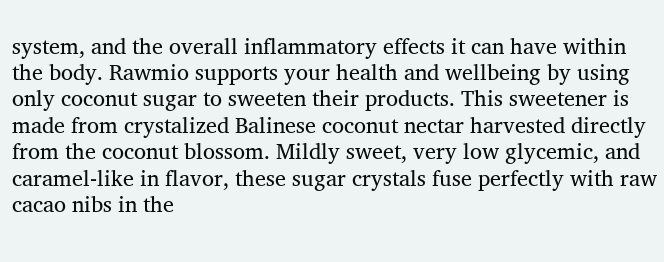system, and the overall inflammatory effects it can have within the body. Rawmio supports your health and wellbeing by using only coconut sugar to sweeten their products. This sweetener is made from crystalized Balinese coconut nectar harvested directly from the coconut blossom. Mildly sweet, very low glycemic, and caramel-like in flavor, these sugar crystals fuse perfectly with raw cacao nibs in the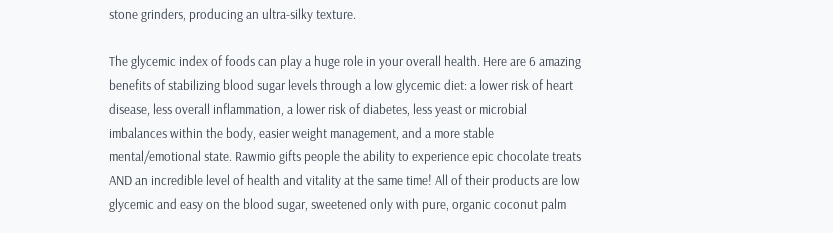stone grinders, producing an ultra-silky texture.

The glycemic index of foods can play a huge role in your overall health. Here are 6 amazing benefits of stabilizing blood sugar levels through a low glycemic diet: a lower risk of heart disease, less overall inflammation, a lower risk of diabetes, less yeast or microbial imbalances within the body, easier weight management, and a more stable mental/emotional state. Rawmio gifts people the ability to experience epic chocolate treats AND an incredible level of health and vitality at the same time! All of their products are low glycemic and easy on the blood sugar, sweetened only with pure, organic coconut palm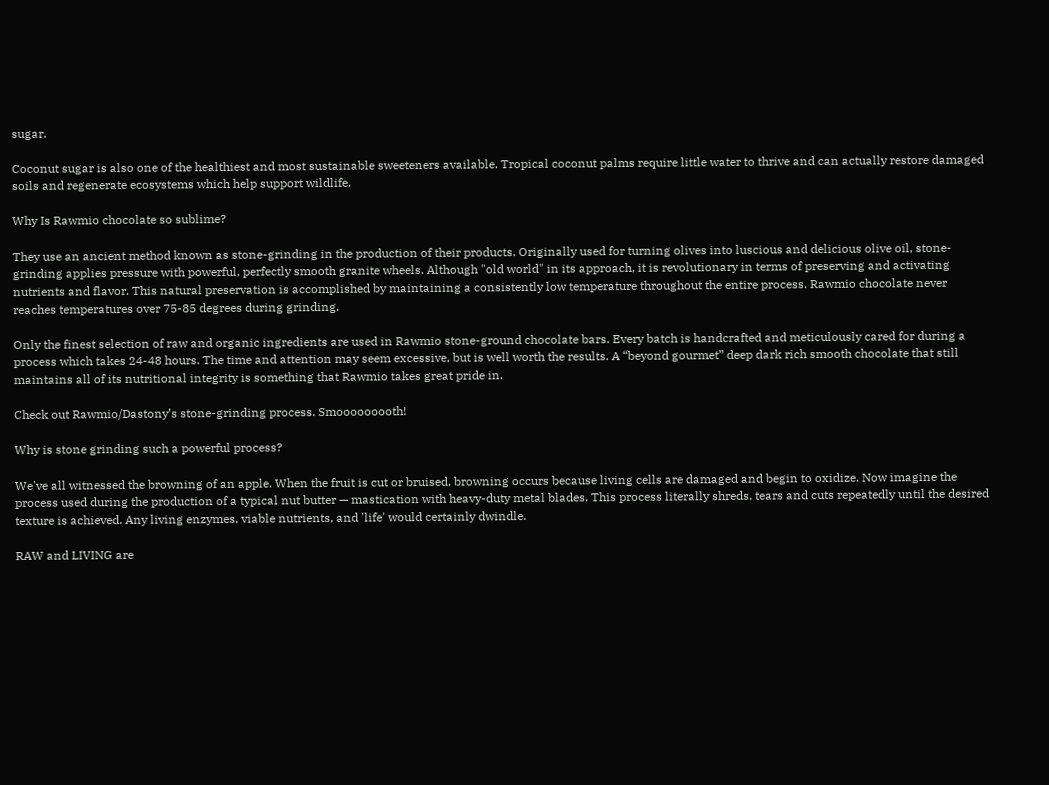sugar.

Coconut sugar is also one of the healthiest and most sustainable sweeteners available. Tropical coconut palms require little water to thrive and can actually restore damaged soils and regenerate ecosystems which help support wildlife.

Why Is Rawmio chocolate so sublime?

They use an ancient method known as stone-grinding in the production of their products. Originally used for turning olives into luscious and delicious olive oil, stone-grinding applies pressure with powerful, perfectly smooth granite wheels. Although "old world" in its approach, it is revolutionary in terms of preserving and activating nutrients and flavor. This natural preservation is accomplished by maintaining a consistently low temperature throughout the entire process. Rawmio chocolate never reaches temperatures over 75-85 degrees during grinding.

Only the finest selection of raw and organic ingredients are used in Rawmio stone-ground chocolate bars. Every batch is handcrafted and meticulously cared for during a process which takes 24-48 hours. The time and attention may seem excessive, but is well worth the results. A “beyond gourmet” deep dark rich smooth chocolate that still maintains all of its nutritional integrity is something that Rawmio takes great pride in.

Check out Rawmio/Dastony’s stone-grinding process. Smooooooooth!

Why is stone grinding such a powerful process?

We've all witnessed the browning of an apple. When the fruit is cut or bruised, browning occurs because living cells are damaged and begin to oxidize. Now imagine the process used during the production of a typical nut butter — mastication with heavy-duty metal blades. This process literally shreds, tears and cuts repeatedly until the desired texture is achieved. Any living enzymes, viable nutrients, and 'life' would certainly dwindle.

RAW and LIVING are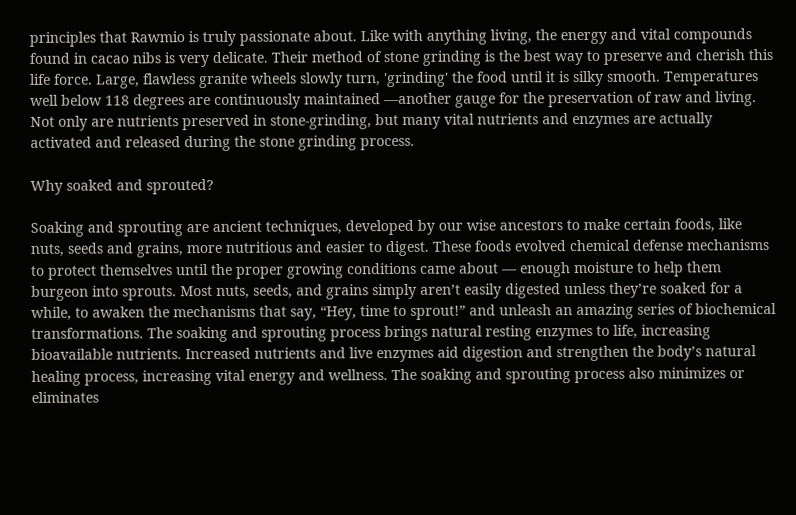principles that Rawmio is truly passionate about. Like with anything living, the energy and vital compounds found in cacao nibs is very delicate. Their method of stone grinding is the best way to preserve and cherish this life force. Large, flawless granite wheels slowly turn, 'grinding' the food until it is silky smooth. Temperatures well below 118 degrees are continuously maintained —another gauge for the preservation of raw and living. Not only are nutrients preserved in stone-grinding, but many vital nutrients and enzymes are actually activated and released during the stone grinding process.

Why soaked and sprouted?

Soaking and sprouting are ancient techniques, developed by our wise ancestors to make certain foods, like nuts, seeds and grains, more nutritious and easier to digest. These foods evolved chemical defense mechanisms to protect themselves until the proper growing conditions came about — enough moisture to help them burgeon into sprouts. Most nuts, seeds, and grains simply aren’t easily digested unless they’re soaked for a while, to awaken the mechanisms that say, “Hey, time to sprout!” and unleash an amazing series of biochemical transformations. The soaking and sprouting process brings natural resting enzymes to life, increasing bioavailable nutrients. Increased nutrients and live enzymes aid digestion and strengthen the body’s natural healing process, increasing vital energy and wellness. The soaking and sprouting process also minimizes or eliminates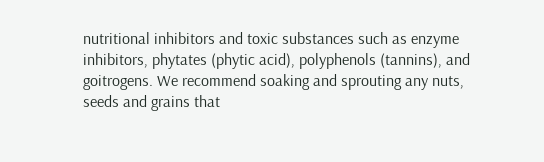nutritional inhibitors and toxic substances such as enzyme inhibitors, phytates (phytic acid), polyphenols (tannins), and goitrogens. We recommend soaking and sprouting any nuts, seeds and grains that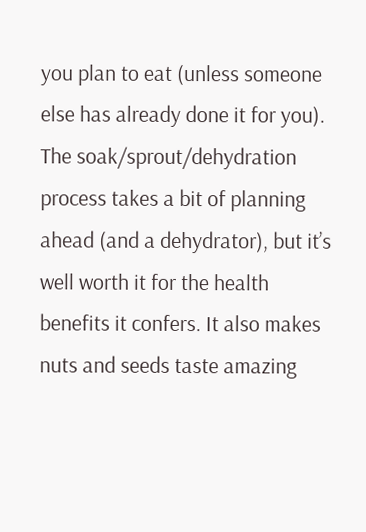you plan to eat (unless someone else has already done it for you). The soak/sprout/dehydration process takes a bit of planning ahead (and a dehydrator), but it’s well worth it for the health benefits it confers. It also makes nuts and seeds taste amazing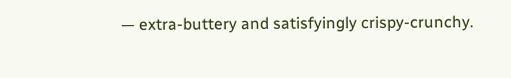— extra-buttery and satisfyingly crispy-crunchy.